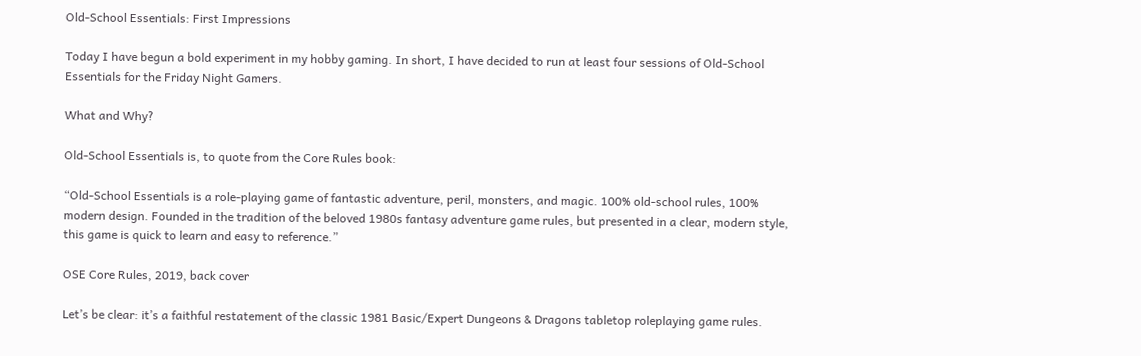Old-School Essentials: First Impressions

Today I have begun a bold experiment in my hobby gaming. In short, I have decided to run at least four sessions of Old-School Essentials for the Friday Night Gamers.

What and Why?

Old-School Essentials is, to quote from the Core Rules book:

“Old-School Essentials is a role-playing game of fantastic adventure, peril, monsters, and magic. 100% old-school rules, 100% modern design. Founded in the tradition of the beloved 1980s fantasy adventure game rules, but presented in a clear, modern style, this game is quick to learn and easy to reference.”

OSE Core Rules, 2019, back cover

Let’s be clear: it’s a faithful restatement of the classic 1981 Basic/Expert Dungeons & Dragons tabletop roleplaying game rules.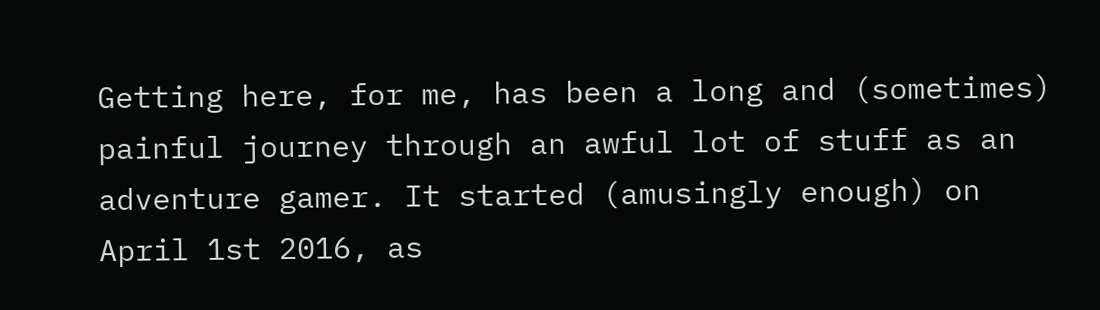Getting here, for me, has been a long and (sometimes) painful journey through an awful lot of stuff as an adventure gamer. It started (amusingly enough) on April 1st 2016, as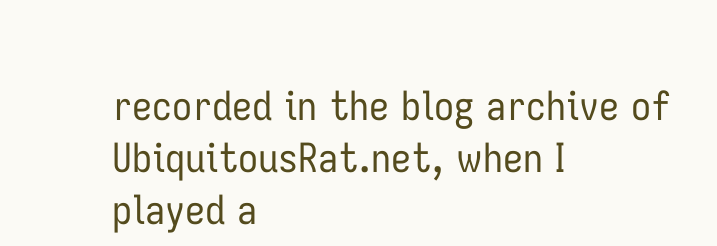recorded in the blog archive of UbiquitousRat.net, when I played a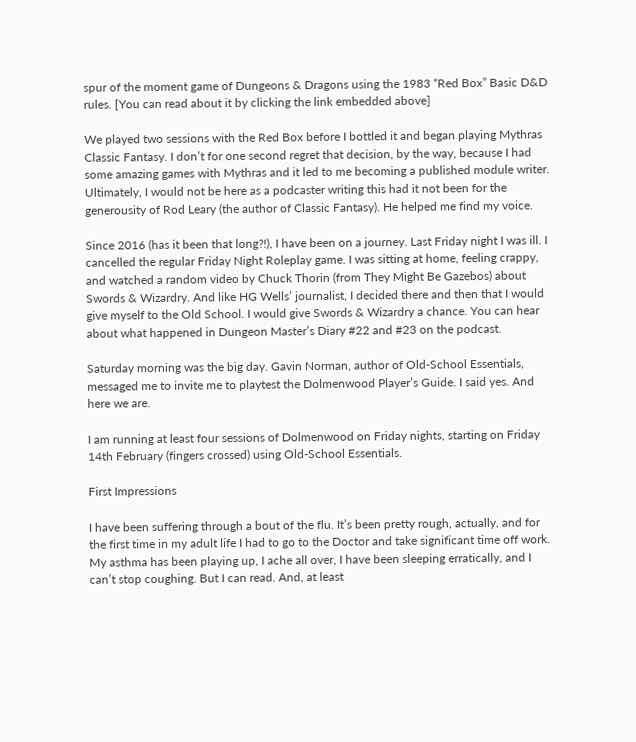spur of the moment game of Dungeons & Dragons using the 1983 “Red Box” Basic D&D rules. [You can read about it by clicking the link embedded above]

We played two sessions with the Red Box before I bottled it and began playing Mythras Classic Fantasy. I don’t for one second regret that decision, by the way, because I had some amazing games with Mythras and it led to me becoming a published module writer. Ultimately, I would not be here as a podcaster writing this had it not been for the generousity of Rod Leary (the author of Classic Fantasy). He helped me find my voice.

Since 2016 (has it been that long?!), I have been on a journey. Last Friday night I was ill. I cancelled the regular Friday Night Roleplay game. I was sitting at home, feeling crappy, and watched a random video by Chuck Thorin (from They Might Be Gazebos) about Swords & Wizardry. And like HG Wells’ journalist, I decided there and then that I would give myself to the Old School. I would give Swords & Wizardry a chance. You can hear about what happened in Dungeon Master’s Diary #22 and #23 on the podcast.

Saturday morning was the big day. Gavin Norman, author of Old-School Essentials, messaged me to invite me to playtest the Dolmenwood Player’s Guide. I said yes. And here we are.

I am running at least four sessions of Dolmenwood on Friday nights, starting on Friday 14th February (fingers crossed) using Old-School Essentials.

First Impressions

I have been suffering through a bout of the flu. It’s been pretty rough, actually, and for the first time in my adult life I had to go to the Doctor and take significant time off work. My asthma has been playing up, I ache all over, I have been sleeping erratically, and I can’t stop coughing. But I can read. And, at least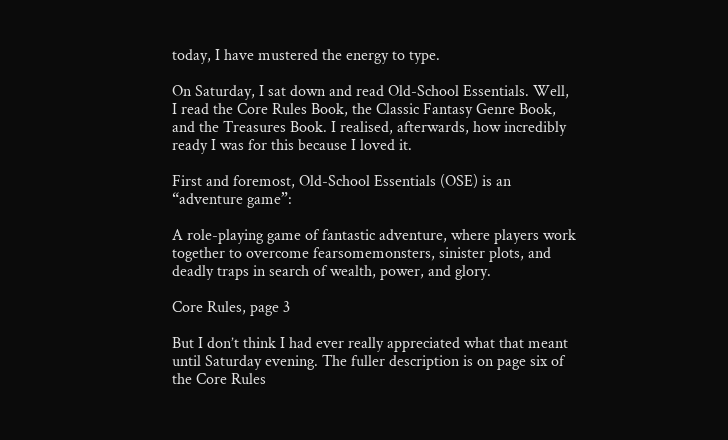today, I have mustered the energy to type.

On Saturday, I sat down and read Old-School Essentials. Well, I read the Core Rules Book, the Classic Fantasy Genre Book, and the Treasures Book. I realised, afterwards, how incredibly ready I was for this because I loved it.

First and foremost, Old-School Essentials (OSE) is an “adventure game”:

A role-playing game of fantastic adventure, where players work together to overcome fearsomemonsters, sinister plots, and deadly traps in search of wealth, power, and glory.

Core Rules, page 3

But I don’t think I had ever really appreciated what that meant until Saturday evening. The fuller description is on page six of the Core Rules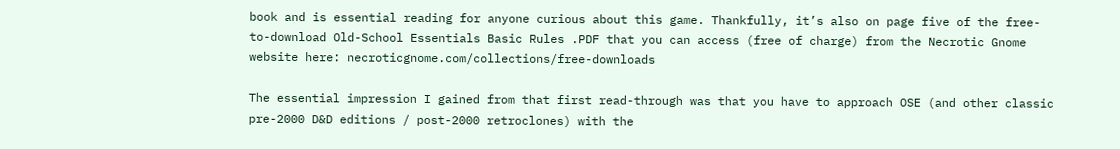book and is essential reading for anyone curious about this game. Thankfully, it’s also on page five of the free-to-download Old-School Essentials Basic Rules .PDF that you can access (free of charge) from the Necrotic Gnome website here: necroticgnome.com/collections/free-downloads

The essential impression I gained from that first read-through was that you have to approach OSE (and other classic pre-2000 D&D editions / post-2000 retroclones) with the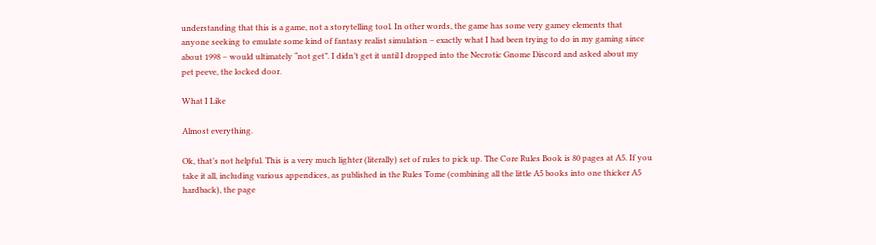understanding that this is a game, not a storytelling tool. In other words, the game has some very gamey elements that anyone seeking to emulate some kind of fantasy realist simulation – exactly what I had been trying to do in my gaming since about 1998 – would ultimately “not get”. I didn’t get it until I dropped into the Necrotic Gnome Discord and asked about my pet peeve, the locked door.

What I Like

Almost everything.

Ok, that’s not helpful. This is a very much lighter (literally) set of rules to pick up. The Core Rules Book is 80 pages at A5. If you take it all, including various appendices, as published in the Rules Tome (combining all the little A5 books into one thicker A5 hardback), the page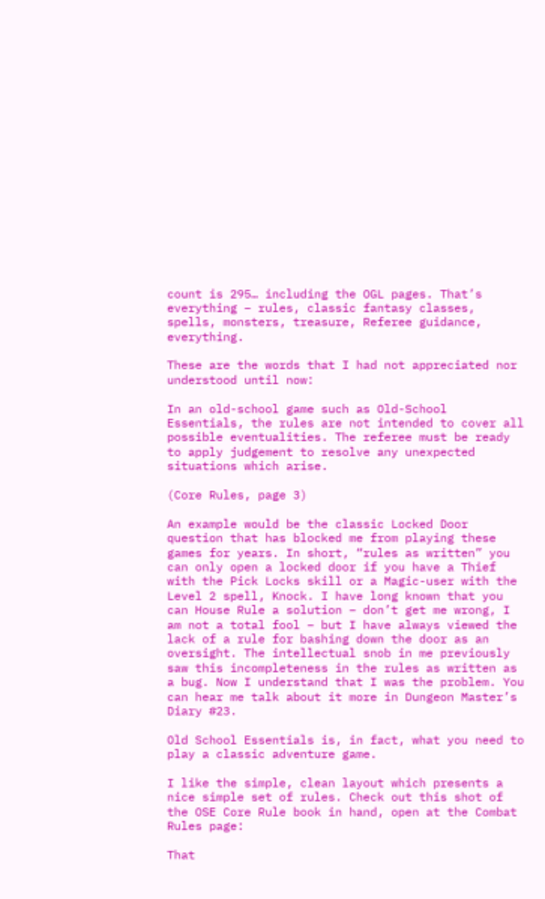count is 295… including the OGL pages. That’s everything – rules, classic fantasy classes, spells, monsters, treasure, Referee guidance, everything.

These are the words that I had not appreciated nor understood until now:

In an old-school game such as Old-School Essentials, the rules are not intended to cover all possible eventualities. The referee must be ready to apply judgement to resolve any unexpected situations which arise.

(Core Rules, page 3)

An example would be the classic Locked Door question that has blocked me from playing these games for years. In short, “rules as written” you can only open a locked door if you have a Thief with the Pick Locks skill or a Magic-user with the Level 2 spell, Knock. I have long known that you can House Rule a solution – don’t get me wrong, I am not a total fool – but I have always viewed the lack of a rule for bashing down the door as an oversight. The intellectual snob in me previously saw this incompleteness in the rules as written as a bug. Now I understand that I was the problem. You can hear me talk about it more in Dungeon Master’s Diary #23.

Old School Essentials is, in fact, what you need to play a classic adventure game.

I like the simple, clean layout which presents a nice simple set of rules. Check out this shot of the OSE Core Rule book in hand, open at the Combat Rules page:

That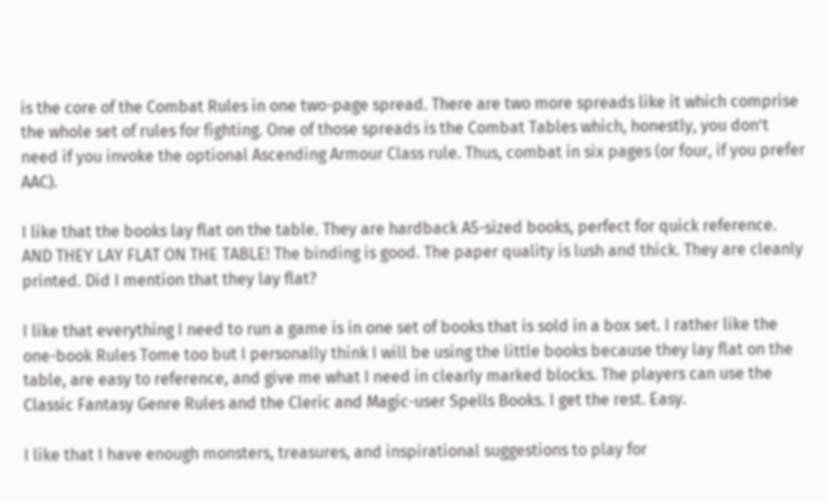is the core of the Combat Rules in one two-page spread. There are two more spreads like it which comprise the whole set of rules for fighting. One of those spreads is the Combat Tables which, honestly, you don’t need if you invoke the optional Ascending Armour Class rule. Thus, combat in six pages (or four, if you prefer AAC).

I like that the books lay flat on the table. They are hardback A5-sized books, perfect for quick reference. AND THEY LAY FLAT ON THE TABLE! The binding is good. The paper quality is lush and thick. They are cleanly printed. Did I mention that they lay flat?

I like that everything I need to run a game is in one set of books that is sold in a box set. I rather like the one-book Rules Tome too but I personally think I will be using the little books because they lay flat on the table, are easy to reference, and give me what I need in clearly marked blocks. The players can use the Classic Fantasy Genre Rules and the Cleric and Magic-user Spells Books. I get the rest. Easy.

I like that I have enough monsters, treasures, and inspirational suggestions to play for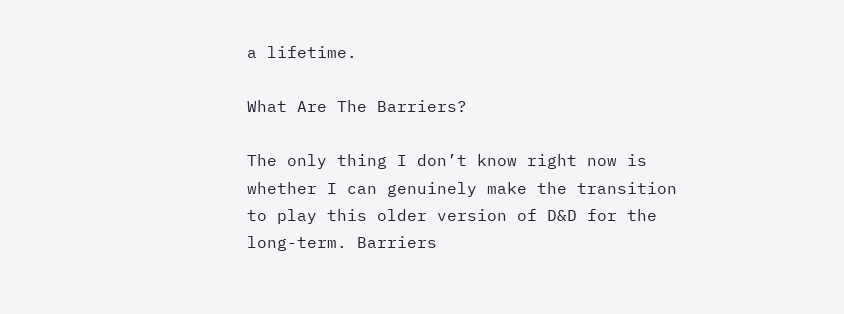a lifetime.

What Are The Barriers?

The only thing I don’t know right now is whether I can genuinely make the transition to play this older version of D&D for the long-term. Barriers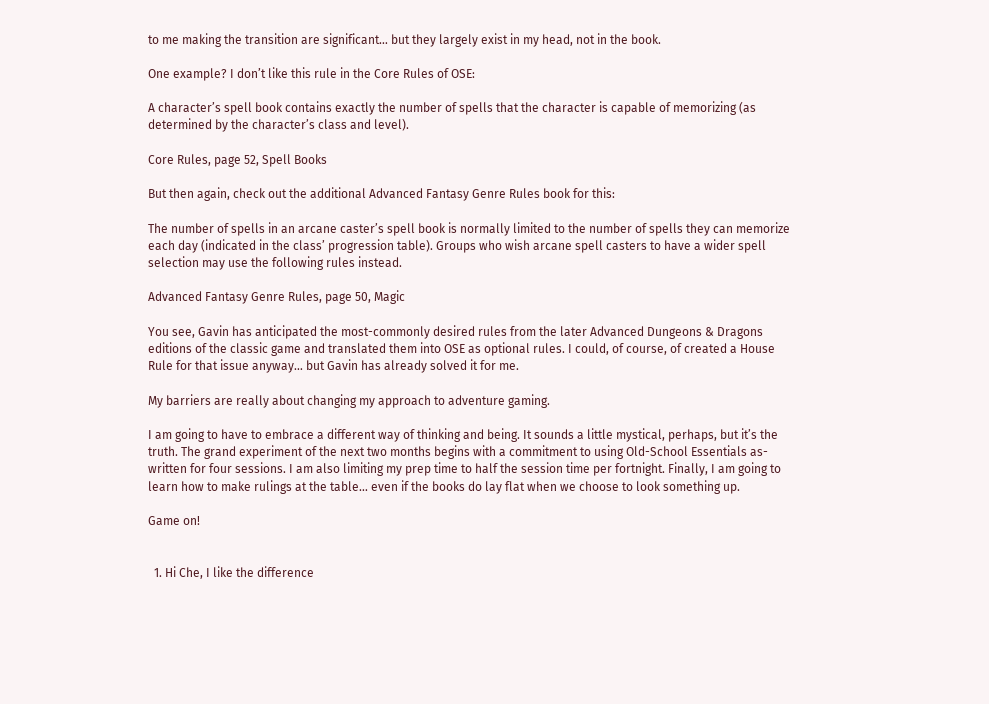to me making the transition are significant… but they largely exist in my head, not in the book.

One example? I don’t like this rule in the Core Rules of OSE:

A character’s spell book contains exactly the number of spells that the character is capable of memorizing (as determined by the character’s class and level).

Core Rules, page 52, Spell Books

But then again, check out the additional Advanced Fantasy Genre Rules book for this:

The number of spells in an arcane caster’s spell book is normally limited to the number of spells they can memorize each day (indicated in the class’ progression table). Groups who wish arcane spell casters to have a wider spell selection may use the following rules instead.

Advanced Fantasy Genre Rules, page 50, Magic

You see, Gavin has anticipated the most-commonly desired rules from the later Advanced Dungeons & Dragons editions of the classic game and translated them into OSE as optional rules. I could, of course, of created a House Rule for that issue anyway… but Gavin has already solved it for me.

My barriers are really about changing my approach to adventure gaming.

I am going to have to embrace a different way of thinking and being. It sounds a little mystical, perhaps, but it’s the truth. The grand experiment of the next two months begins with a commitment to using Old-School Essentials as-written for four sessions. I am also limiting my prep time to half the session time per fortnight. Finally, I am going to learn how to make rulings at the table… even if the books do lay flat when we choose to look something up.

Game on!


  1. Hi Che, I like the difference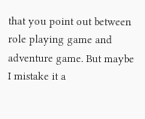that you point out between role playing game and adventure game. But maybe I mistake it a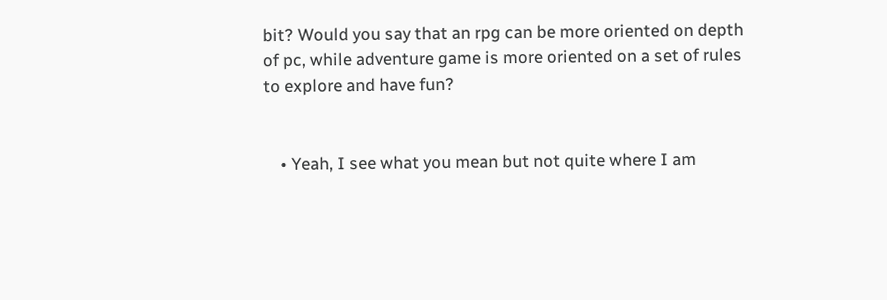bit? Would you say that an rpg can be more oriented on depth of pc, while adventure game is more oriented on a set of rules to explore and have fun?


    • Yeah, I see what you mean but not quite where I am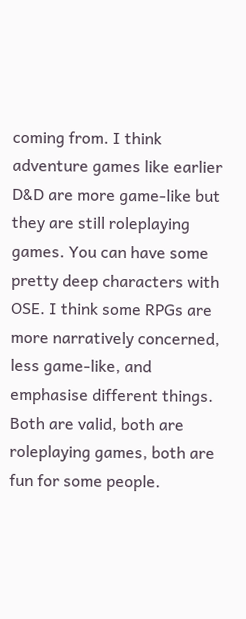coming from. I think adventure games like earlier D&D are more game-like but they are still roleplaying games. You can have some pretty deep characters with OSE. I think some RPGs are more narratively concerned, less game-like, and emphasise different things. Both are valid, both are roleplaying games, both are fun for some people.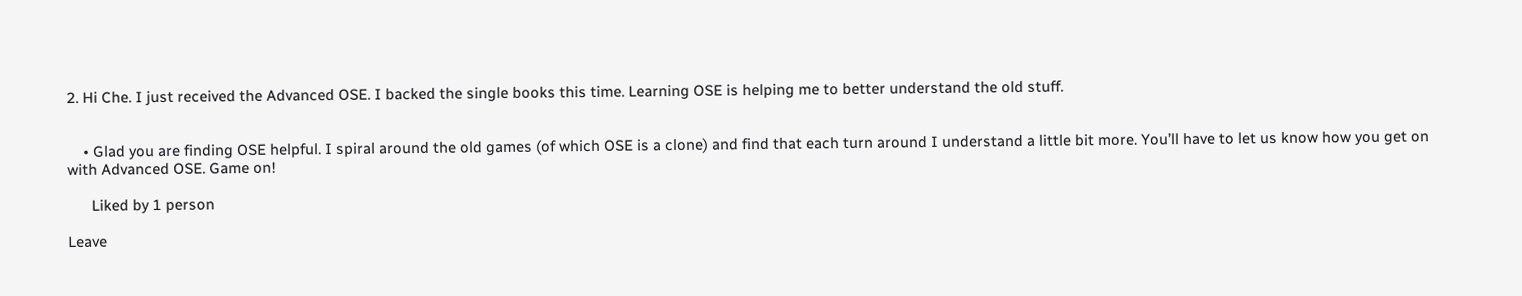2. Hi Che. I just received the Advanced OSE. I backed the single books this time. Learning OSE is helping me to better understand the old stuff.


    • Glad you are finding OSE helpful. I spiral around the old games (of which OSE is a clone) and find that each turn around I understand a little bit more. You’ll have to let us know how you get on with Advanced OSE. Game on!

      Liked by 1 person

Leave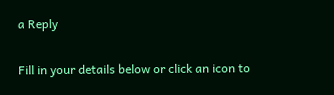a Reply

Fill in your details below or click an icon to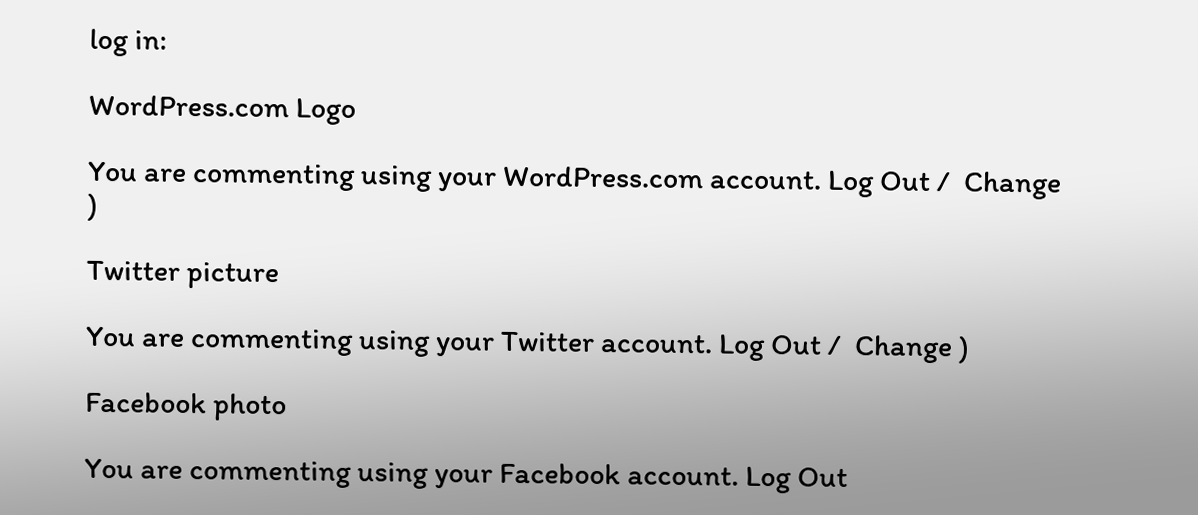log in:

WordPress.com Logo

You are commenting using your WordPress.com account. Log Out /  Change )

Twitter picture

You are commenting using your Twitter account. Log Out /  Change )

Facebook photo

You are commenting using your Facebook account. Log Out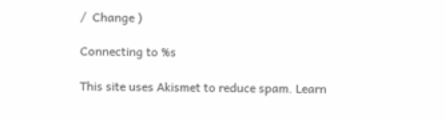/  Change )

Connecting to %s

This site uses Akismet to reduce spam. Learn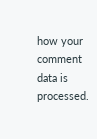how your comment data is processed.